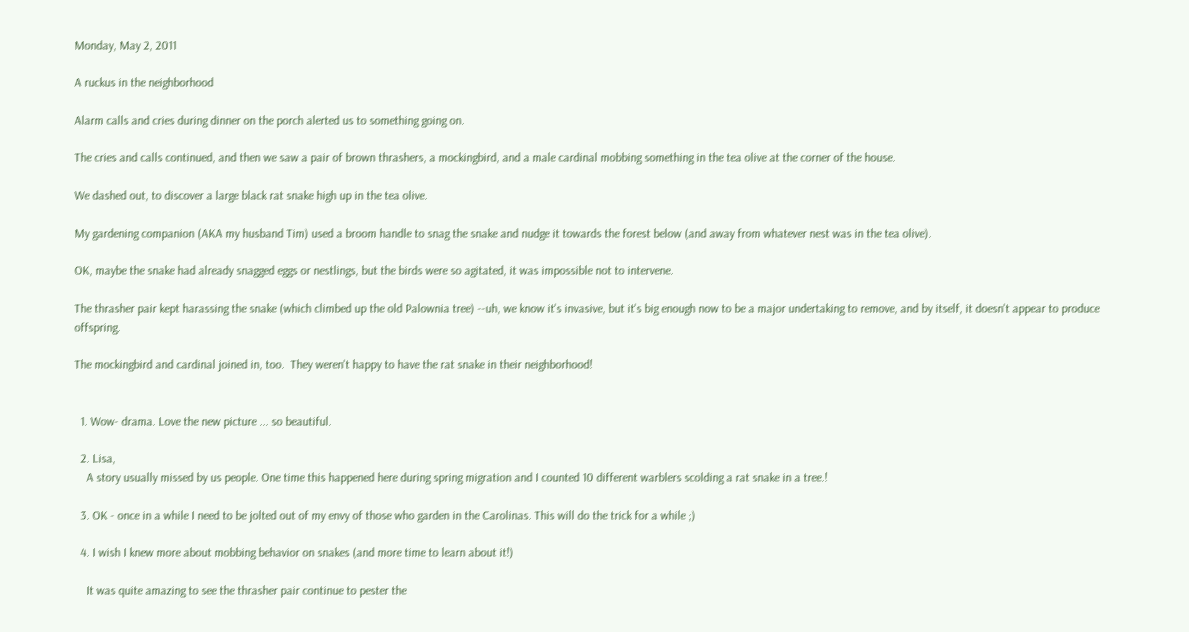Monday, May 2, 2011

A ruckus in the neighborhood

Alarm calls and cries during dinner on the porch alerted us to something going on.

The cries and calls continued, and then we saw a pair of brown thrashers, a mockingbird, and a male cardinal mobbing something in the tea olive at the corner of the house.

We dashed out, to discover a large black rat snake high up in the tea olive.

My gardening companion (AKA my husband Tim) used a broom handle to snag the snake and nudge it towards the forest below (and away from whatever nest was in the tea olive).

OK, maybe the snake had already snagged eggs or nestlings, but the birds were so agitated, it was impossible not to intervene.

The thrasher pair kept harassing the snake (which climbed up the old Palownia tree) --uh, we know it's invasive, but it's big enough now to be a major undertaking to remove, and by itself, it doesn't appear to produce offspring.

The mockingbird and cardinal joined in, too.  They weren't happy to have the rat snake in their neighborhood!


  1. Wow- drama. Love the new picture ... so beautiful.

  2. Lisa,
    A story usually missed by us people. One time this happened here during spring migration and I counted 10 different warblers scolding a rat snake in a tree.!

  3. OK - once in a while I need to be jolted out of my envy of those who garden in the Carolinas. This will do the trick for a while ;)

  4. I wish I knew more about mobbing behavior on snakes (and more time to learn about it!)

    It was quite amazing to see the thrasher pair continue to pester the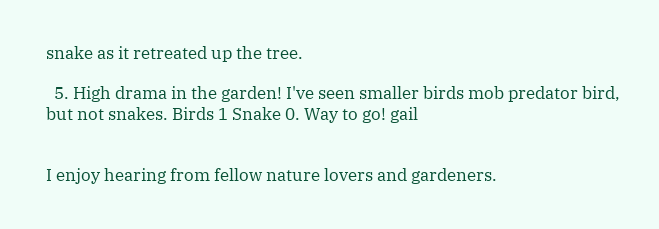snake as it retreated up the tree.

  5. High drama in the garden! I've seen smaller birds mob predator bird, but not snakes. Birds 1 Snake 0. Way to go! gail


I enjoy hearing from fellow nature lovers and gardeners.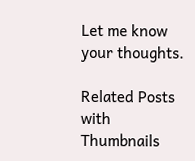Let me know your thoughts.

Related Posts with Thumbnails